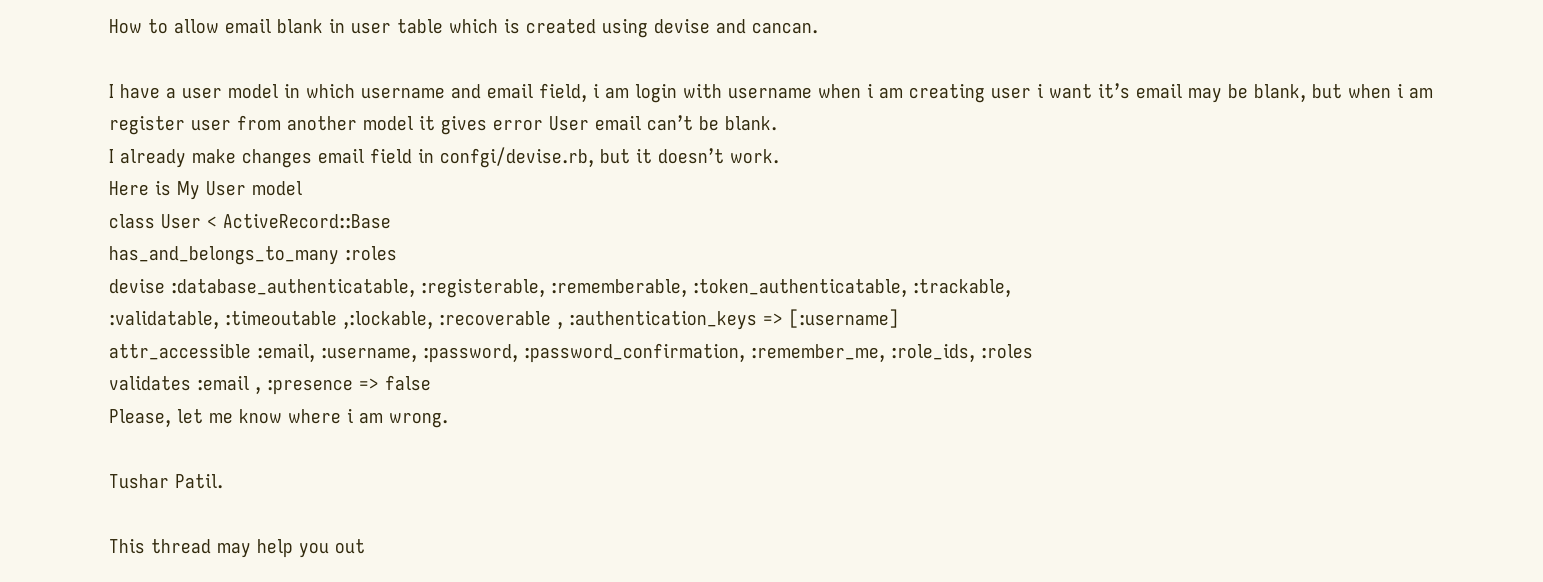How to allow email blank in user table which is created using devise and cancan.

I have a user model in which username and email field, i am login with username when i am creating user i want it’s email may be blank, but when i am register user from another model it gives error User email can’t be blank.
I already make changes email field in confgi/devise.rb, but it doesn’t work.
Here is My User model
class User < ActiveRecord::Base
has_and_belongs_to_many :roles
devise :database_authenticatable, :registerable, :rememberable, :token_authenticatable, :trackable,
:validatable, :timeoutable ,:lockable, :recoverable , :authentication_keys => [:username]
attr_accessible :email, :username, :password, :password_confirmation, :remember_me, :role_ids, :roles
validates :email , :presence => false
Please, let me know where i am wrong.

Tushar Patil.

This thread may help you out